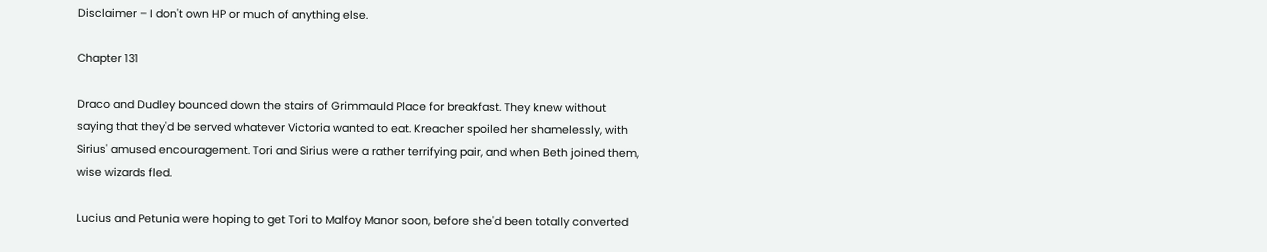Disclaimer – I don't own HP or much of anything else.

Chapter 131

Draco and Dudley bounced down the stairs of Grimmauld Place for breakfast. They knew without saying that they'd be served whatever Victoria wanted to eat. Kreacher spoiled her shamelessly, with Sirius' amused encouragement. Tori and Sirius were a rather terrifying pair, and when Beth joined them, wise wizards fled.

Lucius and Petunia were hoping to get Tori to Malfoy Manor soon, before she'd been totally converted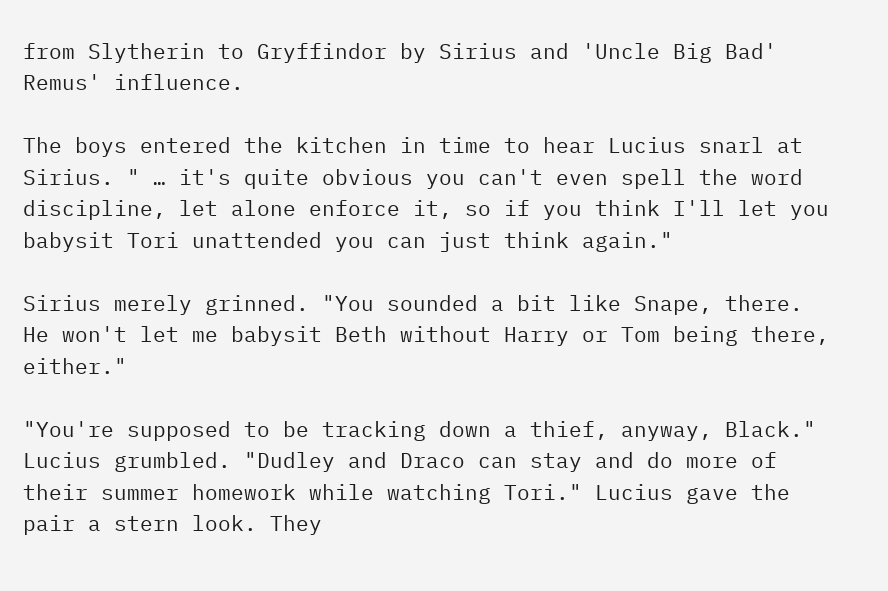from Slytherin to Gryffindor by Sirius and 'Uncle Big Bad' Remus' influence.

The boys entered the kitchen in time to hear Lucius snarl at Sirius. " … it's quite obvious you can't even spell the word discipline, let alone enforce it, so if you think I'll let you babysit Tori unattended you can just think again."

Sirius merely grinned. "You sounded a bit like Snape, there. He won't let me babysit Beth without Harry or Tom being there, either."

"You're supposed to be tracking down a thief, anyway, Black." Lucius grumbled. "Dudley and Draco can stay and do more of their summer homework while watching Tori." Lucius gave the pair a stern look. They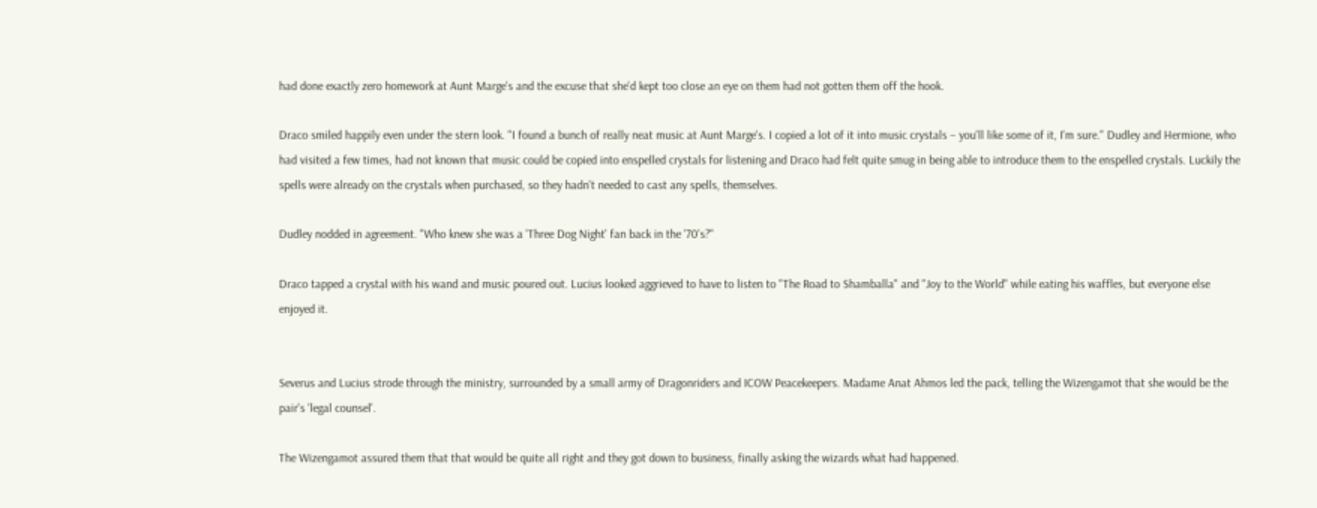had done exactly zero homework at Aunt Marge's and the excuse that she'd kept too close an eye on them had not gotten them off the hook.

Draco smiled happily even under the stern look. "I found a bunch of really neat music at Aunt Marge's. I copied a lot of it into music crystals – you'll like some of it, I'm sure." Dudley and Hermione, who had visited a few times, had not known that music could be copied into enspelled crystals for listening and Draco had felt quite smug in being able to introduce them to the enspelled crystals. Luckily the spells were already on the crystals when purchased, so they hadn't needed to cast any spells, themselves.

Dudley nodded in agreement. "Who knew she was a 'Three Dog Night' fan back in the '70's?"

Draco tapped a crystal with his wand and music poured out. Lucius looked aggrieved to have to listen to "The Road to Shamballa" and "Joy to the World" while eating his waffles, but everyone else enjoyed it.


Severus and Lucius strode through the ministry, surrounded by a small army of Dragonriders and ICOW Peacekeepers. Madame Anat Ahmos led the pack, telling the Wizengamot that she would be the pair's 'legal counsel'.

The Wizengamot assured them that that would be quite all right and they got down to business, finally asking the wizards what had happened.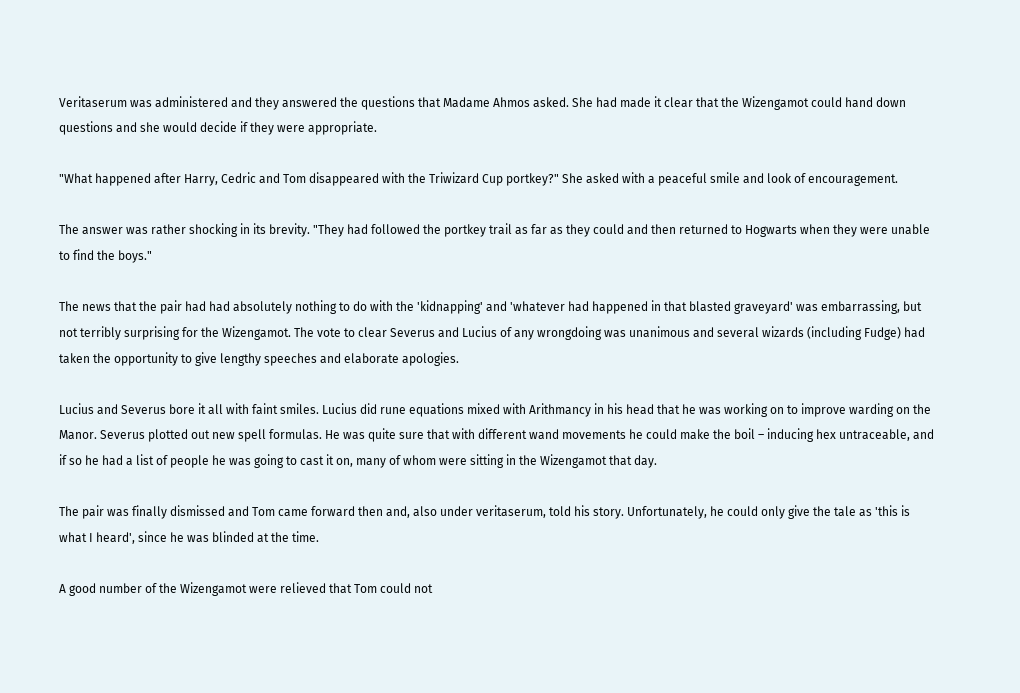Veritaserum was administered and they answered the questions that Madame Ahmos asked. She had made it clear that the Wizengamot could hand down questions and she would decide if they were appropriate.

"What happened after Harry, Cedric and Tom disappeared with the Triwizard Cup portkey?" She asked with a peaceful smile and look of encouragement.

The answer was rather shocking in its brevity. "They had followed the portkey trail as far as they could and then returned to Hogwarts when they were unable to find the boys."

The news that the pair had had absolutely nothing to do with the 'kidnapping' and 'whatever had happened in that blasted graveyard' was embarrassing, but not terribly surprising for the Wizengamot. The vote to clear Severus and Lucius of any wrongdoing was unanimous and several wizards (including Fudge) had taken the opportunity to give lengthy speeches and elaborate apologies.

Lucius and Severus bore it all with faint smiles. Lucius did rune equations mixed with Arithmancy in his head that he was working on to improve warding on the Manor. Severus plotted out new spell formulas. He was quite sure that with different wand movements he could make the boil – inducing hex untraceable, and if so he had a list of people he was going to cast it on, many of whom were sitting in the Wizengamot that day.

The pair was finally dismissed and Tom came forward then and, also under veritaserum, told his story. Unfortunately, he could only give the tale as 'this is what I heard', since he was blinded at the time.

A good number of the Wizengamot were relieved that Tom could not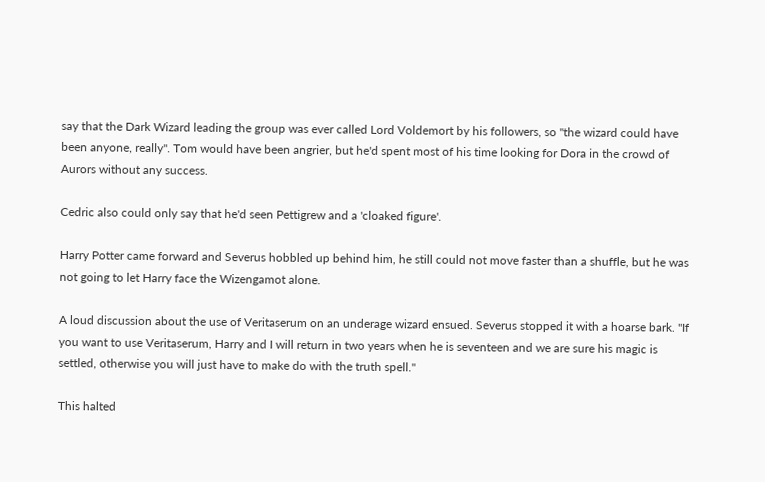say that the Dark Wizard leading the group was ever called Lord Voldemort by his followers, so "the wizard could have been anyone, really". Tom would have been angrier, but he'd spent most of his time looking for Dora in the crowd of Aurors without any success.

Cedric also could only say that he'd seen Pettigrew and a 'cloaked figure'.

Harry Potter came forward and Severus hobbled up behind him, he still could not move faster than a shuffle, but he was not going to let Harry face the Wizengamot alone.

A loud discussion about the use of Veritaserum on an underage wizard ensued. Severus stopped it with a hoarse bark. "If you want to use Veritaserum, Harry and I will return in two years when he is seventeen and we are sure his magic is settled, otherwise you will just have to make do with the truth spell."

This halted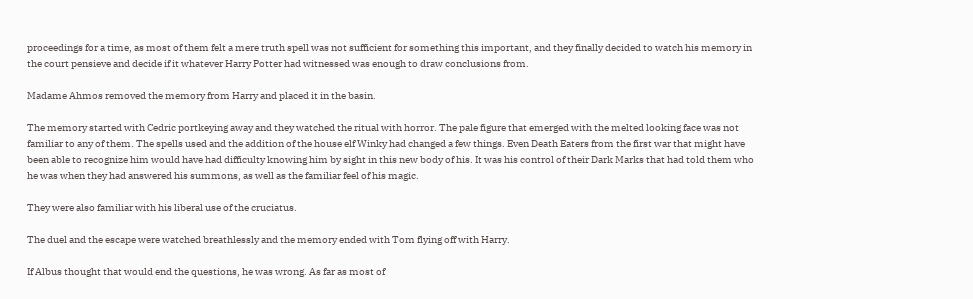proceedings for a time, as most of them felt a mere truth spell was not sufficient for something this important, and they finally decided to watch his memory in the court pensieve and decide if it whatever Harry Potter had witnessed was enough to draw conclusions from.

Madame Ahmos removed the memory from Harry and placed it in the basin.

The memory started with Cedric portkeying away and they watched the ritual with horror. The pale figure that emerged with the melted looking face was not familiar to any of them. The spells used and the addition of the house elf Winky had changed a few things. Even Death Eaters from the first war that might have been able to recognize him would have had difficulty knowing him by sight in this new body of his. It was his control of their Dark Marks that had told them who he was when they had answered his summons, as well as the familiar feel of his magic.

They were also familiar with his liberal use of the cruciatus.

The duel and the escape were watched breathlessly and the memory ended with Tom flying off with Harry.

If Albus thought that would end the questions, he was wrong. As far as most of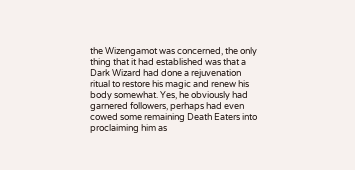the Wizengamot was concerned, the only thing that it had established was that a Dark Wizard had done a rejuvenation ritual to restore his magic and renew his body somewhat. Yes, he obviously had garnered followers, perhaps had even cowed some remaining Death Eaters into proclaiming him as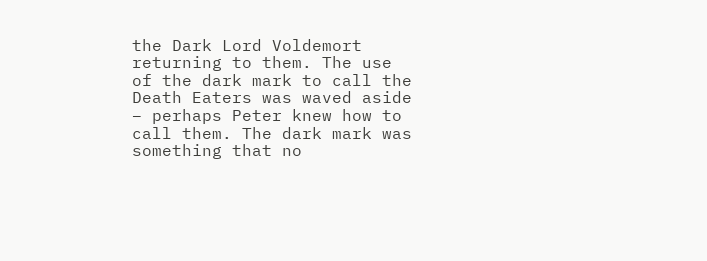the Dark Lord Voldemort returning to them. The use of the dark mark to call the Death Eaters was waved aside – perhaps Peter knew how to call them. The dark mark was something that no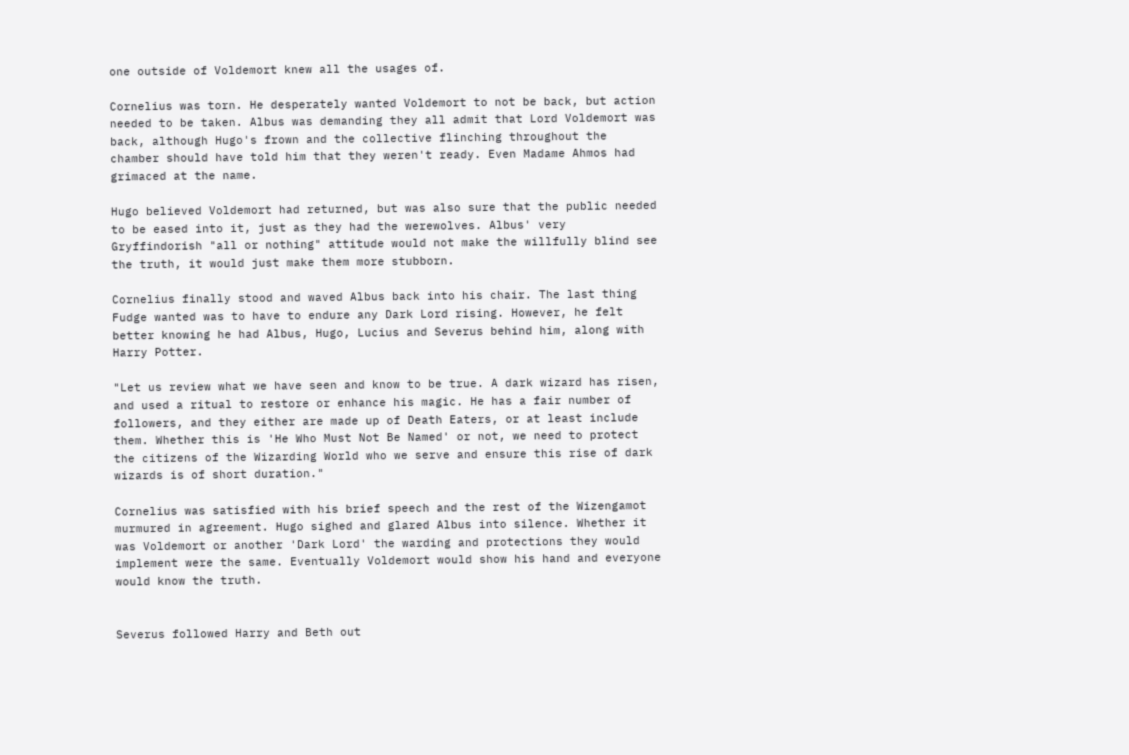one outside of Voldemort knew all the usages of.

Cornelius was torn. He desperately wanted Voldemort to not be back, but action needed to be taken. Albus was demanding they all admit that Lord Voldemort was back, although Hugo's frown and the collective flinching throughout the chamber should have told him that they weren't ready. Even Madame Ahmos had grimaced at the name.

Hugo believed Voldemort had returned, but was also sure that the public needed to be eased into it, just as they had the werewolves. Albus' very Gryffindorish "all or nothing" attitude would not make the willfully blind see the truth, it would just make them more stubborn.

Cornelius finally stood and waved Albus back into his chair. The last thing Fudge wanted was to have to endure any Dark Lord rising. However, he felt better knowing he had Albus, Hugo, Lucius and Severus behind him, along with Harry Potter.

"Let us review what we have seen and know to be true. A dark wizard has risen, and used a ritual to restore or enhance his magic. He has a fair number of followers, and they either are made up of Death Eaters, or at least include them. Whether this is 'He Who Must Not Be Named' or not, we need to protect the citizens of the Wizarding World who we serve and ensure this rise of dark wizards is of short duration."

Cornelius was satisfied with his brief speech and the rest of the Wizengamot murmured in agreement. Hugo sighed and glared Albus into silence. Whether it was Voldemort or another 'Dark Lord' the warding and protections they would implement were the same. Eventually Voldemort would show his hand and everyone would know the truth.


Severus followed Harry and Beth out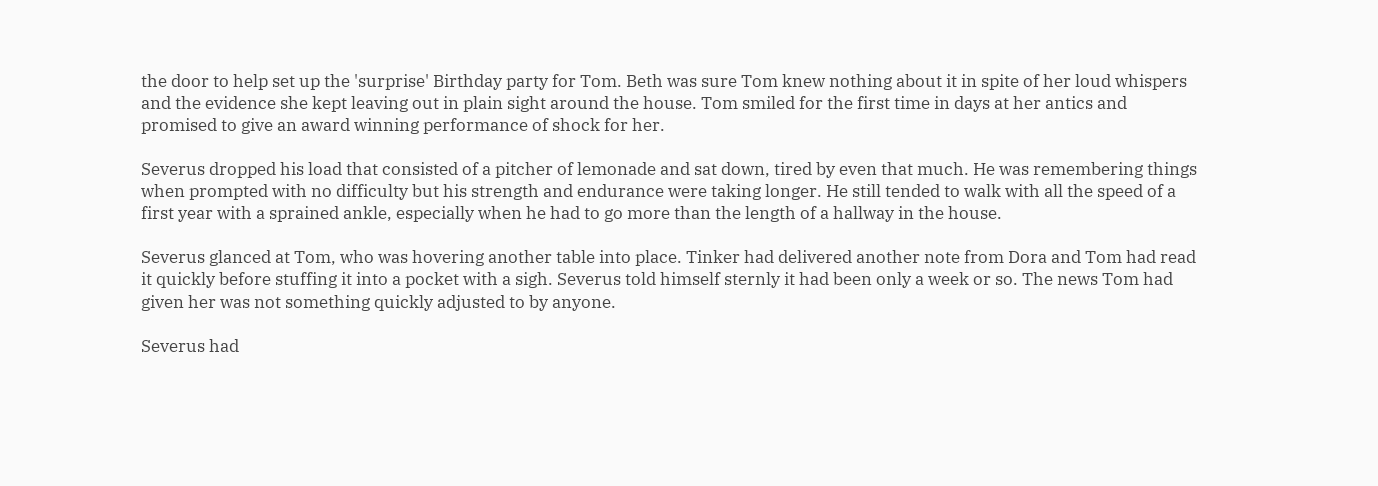the door to help set up the 'surprise' Birthday party for Tom. Beth was sure Tom knew nothing about it in spite of her loud whispers and the evidence she kept leaving out in plain sight around the house. Tom smiled for the first time in days at her antics and promised to give an award winning performance of shock for her.

Severus dropped his load that consisted of a pitcher of lemonade and sat down, tired by even that much. He was remembering things when prompted with no difficulty but his strength and endurance were taking longer. He still tended to walk with all the speed of a first year with a sprained ankle, especially when he had to go more than the length of a hallway in the house.

Severus glanced at Tom, who was hovering another table into place. Tinker had delivered another note from Dora and Tom had read it quickly before stuffing it into a pocket with a sigh. Severus told himself sternly it had been only a week or so. The news Tom had given her was not something quickly adjusted to by anyone.

Severus had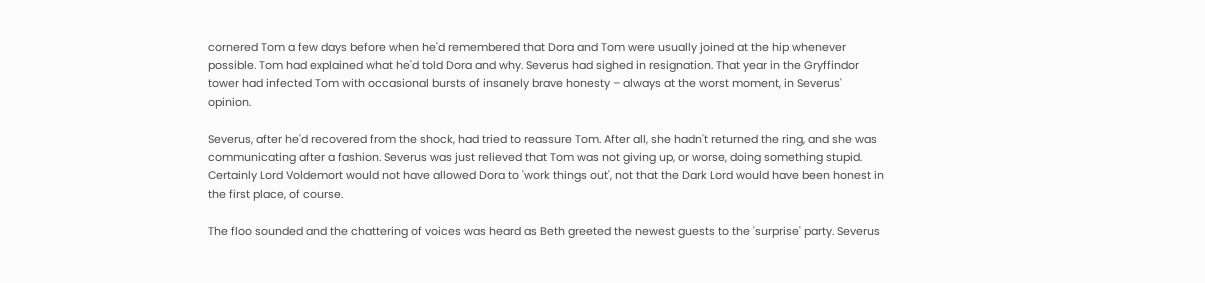cornered Tom a few days before when he'd remembered that Dora and Tom were usually joined at the hip whenever possible. Tom had explained what he'd told Dora and why. Severus had sighed in resignation. That year in the Gryffindor tower had infected Tom with occasional bursts of insanely brave honesty – always at the worst moment, in Severus' opinion.

Severus, after he'd recovered from the shock, had tried to reassure Tom. After all, she hadn't returned the ring, and she was communicating after a fashion. Severus was just relieved that Tom was not giving up, or worse, doing something stupid. Certainly Lord Voldemort would not have allowed Dora to 'work things out', not that the Dark Lord would have been honest in the first place, of course.

The floo sounded and the chattering of voices was heard as Beth greeted the newest guests to the 'surprise' party. Severus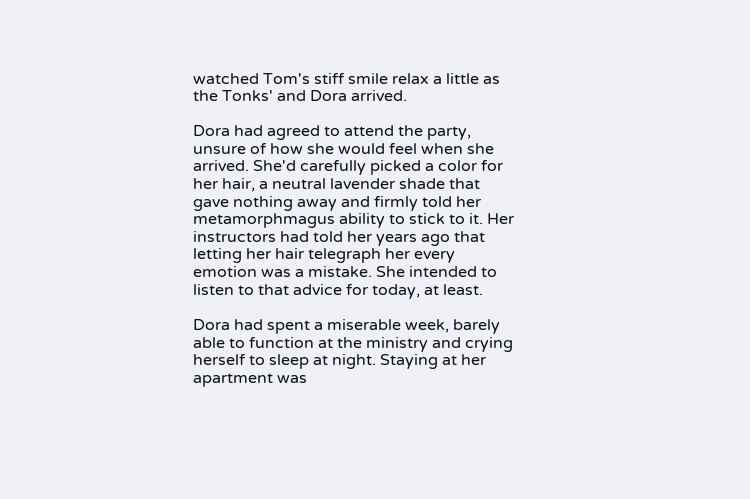watched Tom's stiff smile relax a little as the Tonks' and Dora arrived.

Dora had agreed to attend the party, unsure of how she would feel when she arrived. She'd carefully picked a color for her hair, a neutral lavender shade that gave nothing away and firmly told her metamorphmagus ability to stick to it. Her instructors had told her years ago that letting her hair telegraph her every emotion was a mistake. She intended to listen to that advice for today, at least.

Dora had spent a miserable week, barely able to function at the ministry and crying herself to sleep at night. Staying at her apartment was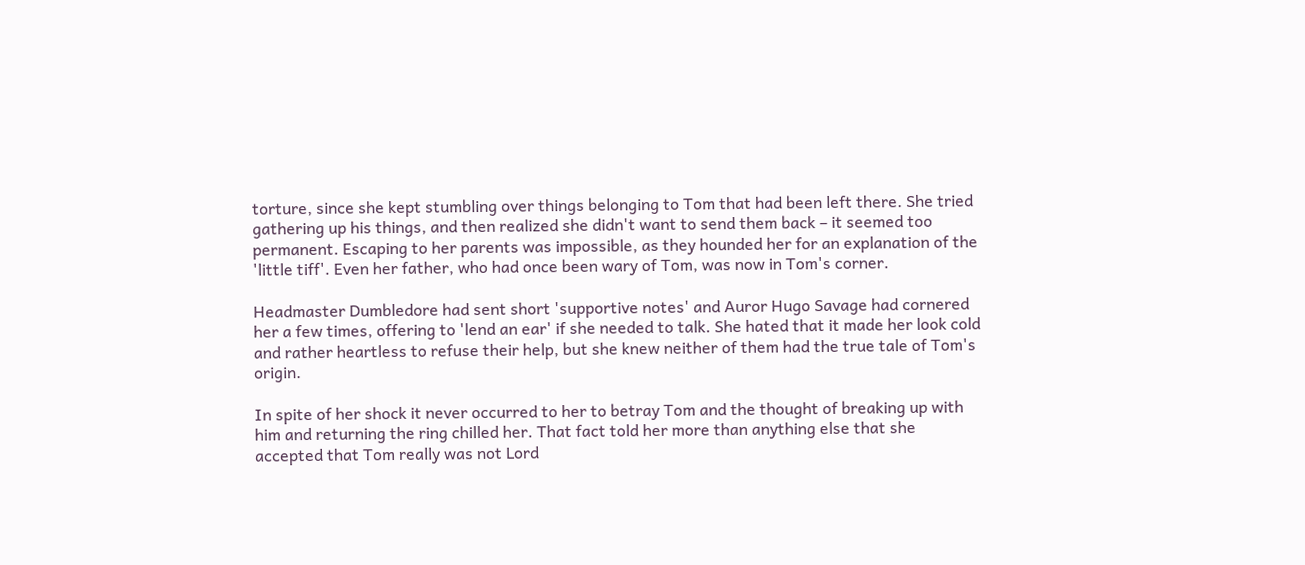torture, since she kept stumbling over things belonging to Tom that had been left there. She tried gathering up his things, and then realized she didn't want to send them back – it seemed too permanent. Escaping to her parents was impossible, as they hounded her for an explanation of the 'little tiff'. Even her father, who had once been wary of Tom, was now in Tom's corner.

Headmaster Dumbledore had sent short 'supportive notes' and Auror Hugo Savage had cornered her a few times, offering to 'lend an ear' if she needed to talk. She hated that it made her look cold and rather heartless to refuse their help, but she knew neither of them had the true tale of Tom's origin.

In spite of her shock it never occurred to her to betray Tom and the thought of breaking up with him and returning the ring chilled her. That fact told her more than anything else that she accepted that Tom really was not Lord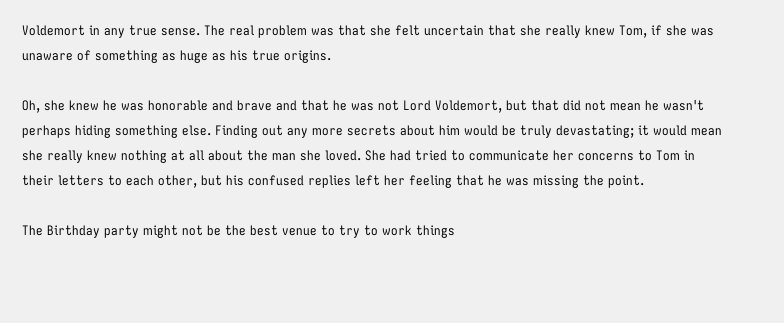Voldemort in any true sense. The real problem was that she felt uncertain that she really knew Tom, if she was unaware of something as huge as his true origins.

Oh, she knew he was honorable and brave and that he was not Lord Voldemort, but that did not mean he wasn't perhaps hiding something else. Finding out any more secrets about him would be truly devastating; it would mean she really knew nothing at all about the man she loved. She had tried to communicate her concerns to Tom in their letters to each other, but his confused replies left her feeling that he was missing the point.

The Birthday party might not be the best venue to try to work things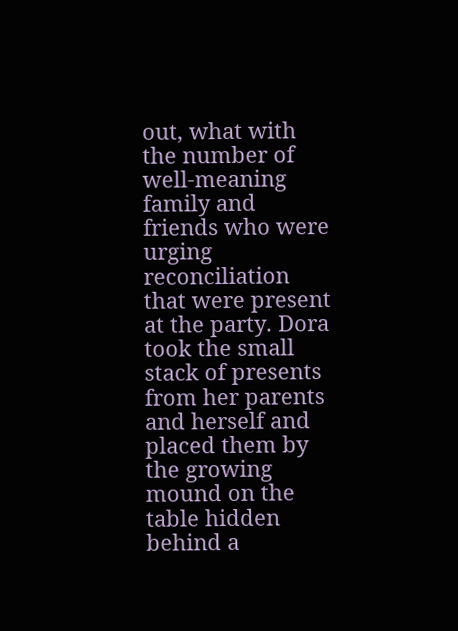out, what with the number of well-meaning family and friends who were urging reconciliation that were present at the party. Dora took the small stack of presents from her parents and herself and placed them by the growing mound on the table hidden behind a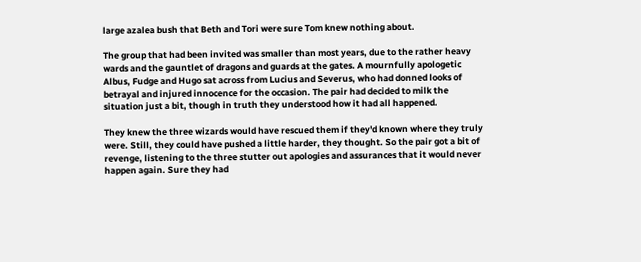large azalea bush that Beth and Tori were sure Tom knew nothing about.

The group that had been invited was smaller than most years, due to the rather heavy wards and the gauntlet of dragons and guards at the gates. A mournfully apologetic Albus, Fudge and Hugo sat across from Lucius and Severus, who had donned looks of betrayal and injured innocence for the occasion. The pair had decided to milk the situation just a bit, though in truth they understood how it had all happened.

They knew the three wizards would have rescued them if they'd known where they truly were. Still, they could have pushed a little harder, they thought. So the pair got a bit of revenge, listening to the three stutter out apologies and assurances that it would never happen again. Sure they had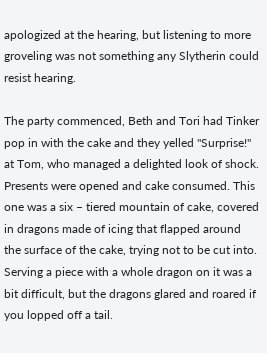apologized at the hearing, but listening to more groveling was not something any Slytherin could resist hearing.

The party commenced, Beth and Tori had Tinker pop in with the cake and they yelled "Surprise!" at Tom, who managed a delighted look of shock. Presents were opened and cake consumed. This one was a six – tiered mountain of cake, covered in dragons made of icing that flapped around the surface of the cake, trying not to be cut into. Serving a piece with a whole dragon on it was a bit difficult, but the dragons glared and roared if you lopped off a tail.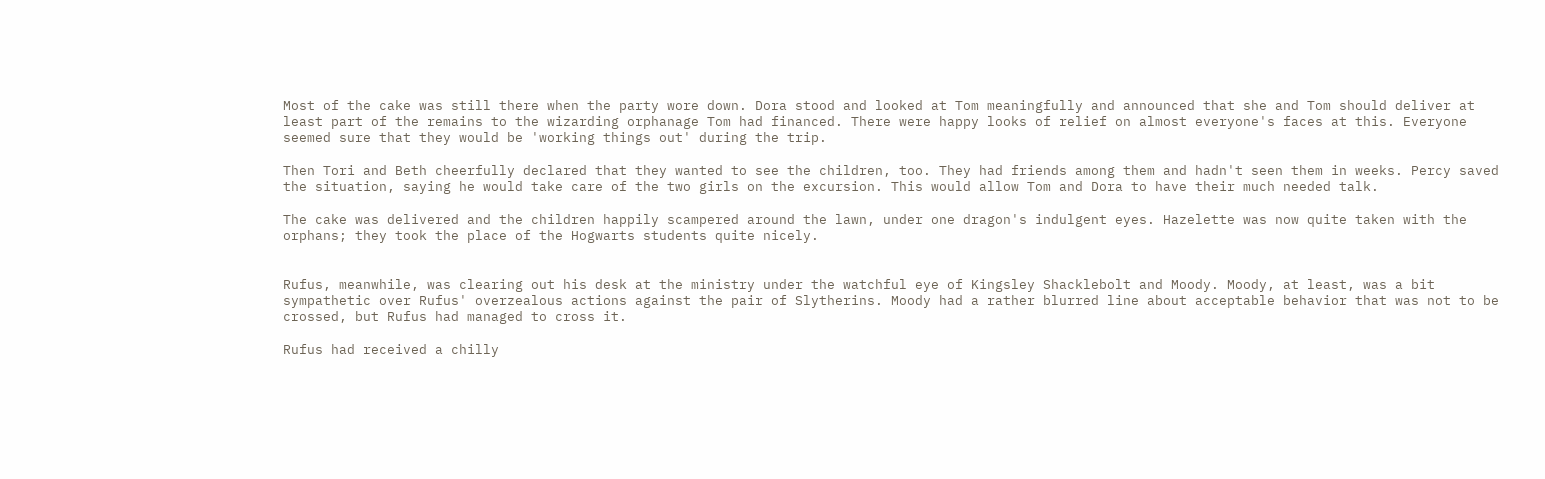Most of the cake was still there when the party wore down. Dora stood and looked at Tom meaningfully and announced that she and Tom should deliver at least part of the remains to the wizarding orphanage Tom had financed. There were happy looks of relief on almost everyone's faces at this. Everyone seemed sure that they would be 'working things out' during the trip.

Then Tori and Beth cheerfully declared that they wanted to see the children, too. They had friends among them and hadn't seen them in weeks. Percy saved the situation, saying he would take care of the two girls on the excursion. This would allow Tom and Dora to have their much needed talk.

The cake was delivered and the children happily scampered around the lawn, under one dragon's indulgent eyes. Hazelette was now quite taken with the orphans; they took the place of the Hogwarts students quite nicely.


Rufus, meanwhile, was clearing out his desk at the ministry under the watchful eye of Kingsley Shacklebolt and Moody. Moody, at least, was a bit sympathetic over Rufus' overzealous actions against the pair of Slytherins. Moody had a rather blurred line about acceptable behavior that was not to be crossed, but Rufus had managed to cross it.

Rufus had received a chilly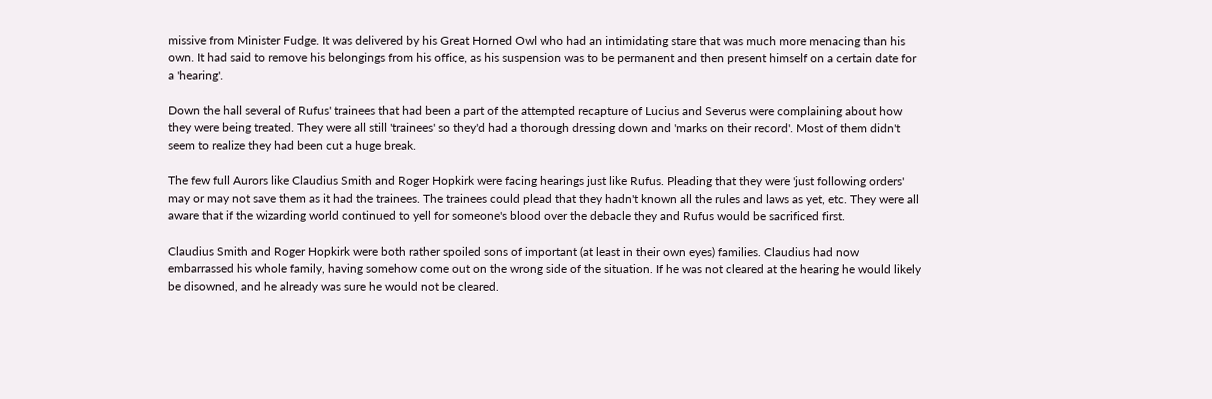missive from Minister Fudge. It was delivered by his Great Horned Owl who had an intimidating stare that was much more menacing than his own. It had said to remove his belongings from his office, as his suspension was to be permanent and then present himself on a certain date for a 'hearing'.

Down the hall several of Rufus' trainees that had been a part of the attempted recapture of Lucius and Severus were complaining about how they were being treated. They were all still 'trainees' so they'd had a thorough dressing down and 'marks on their record'. Most of them didn't seem to realize they had been cut a huge break.

The few full Aurors like Claudius Smith and Roger Hopkirk were facing hearings just like Rufus. Pleading that they were 'just following orders' may or may not save them as it had the trainees. The trainees could plead that they hadn't known all the rules and laws as yet, etc. They were all aware that if the wizarding world continued to yell for someone's blood over the debacle they and Rufus would be sacrificed first.

Claudius Smith and Roger Hopkirk were both rather spoiled sons of important (at least in their own eyes) families. Claudius had now embarrassed his whole family, having somehow come out on the wrong side of the situation. If he was not cleared at the hearing he would likely be disowned, and he already was sure he would not be cleared.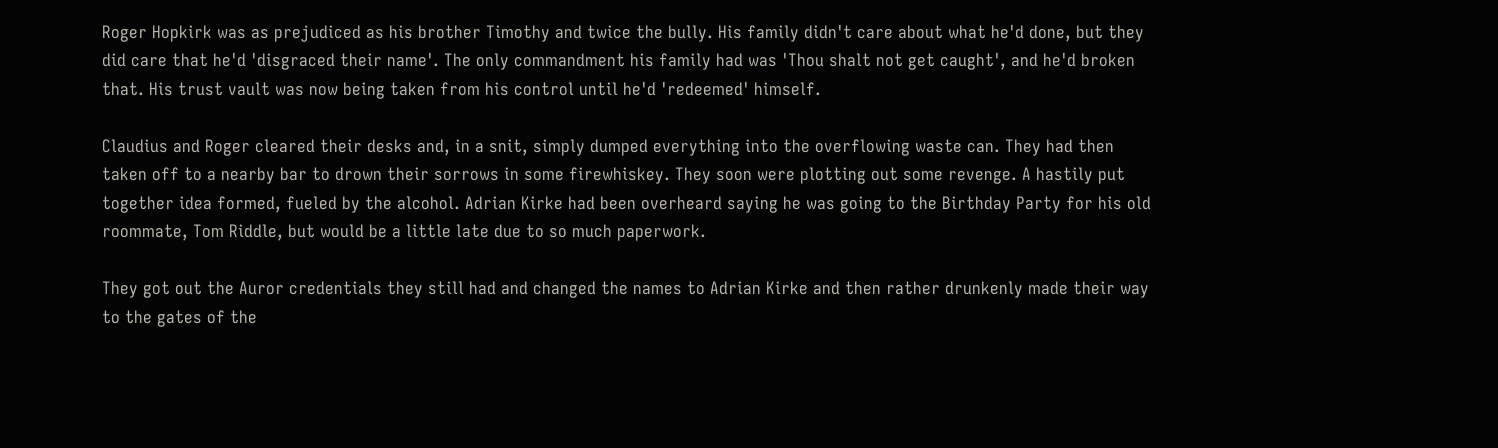Roger Hopkirk was as prejudiced as his brother Timothy and twice the bully. His family didn't care about what he'd done, but they did care that he'd 'disgraced their name'. The only commandment his family had was 'Thou shalt not get caught', and he'd broken that. His trust vault was now being taken from his control until he'd 'redeemed' himself.

Claudius and Roger cleared their desks and, in a snit, simply dumped everything into the overflowing waste can. They had then taken off to a nearby bar to drown their sorrows in some firewhiskey. They soon were plotting out some revenge. A hastily put together idea formed, fueled by the alcohol. Adrian Kirke had been overheard saying he was going to the Birthday Party for his old roommate, Tom Riddle, but would be a little late due to so much paperwork.

They got out the Auror credentials they still had and changed the names to Adrian Kirke and then rather drunkenly made their way to the gates of the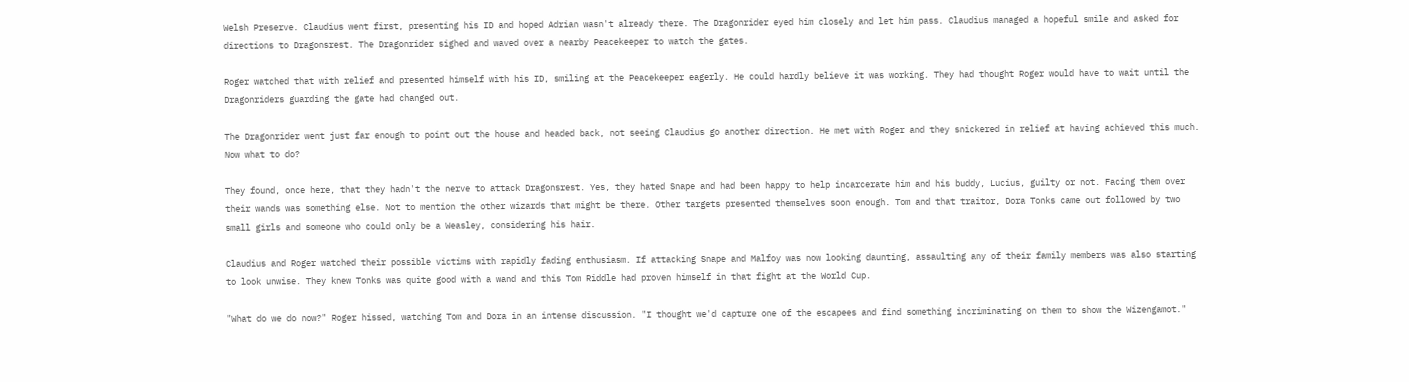Welsh Preserve. Claudius went first, presenting his ID and hoped Adrian wasn't already there. The Dragonrider eyed him closely and let him pass. Claudius managed a hopeful smile and asked for directions to Dragonsrest. The Dragonrider sighed and waved over a nearby Peacekeeper to watch the gates.

Roger watched that with relief and presented himself with his ID, smiling at the Peacekeeper eagerly. He could hardly believe it was working. They had thought Roger would have to wait until the Dragonriders guarding the gate had changed out.

The Dragonrider went just far enough to point out the house and headed back, not seeing Claudius go another direction. He met with Roger and they snickered in relief at having achieved this much. Now what to do?

They found, once here, that they hadn't the nerve to attack Dragonsrest. Yes, they hated Snape and had been happy to help incarcerate him and his buddy, Lucius, guilty or not. Facing them over their wands was something else. Not to mention the other wizards that might be there. Other targets presented themselves soon enough. Tom and that traitor, Dora Tonks came out followed by two small girls and someone who could only be a Weasley, considering his hair.

Claudius and Roger watched their possible victims with rapidly fading enthusiasm. If attacking Snape and Malfoy was now looking daunting, assaulting any of their family members was also starting to look unwise. They knew Tonks was quite good with a wand and this Tom Riddle had proven himself in that fight at the World Cup.

"What do we do now?" Roger hissed, watching Tom and Dora in an intense discussion. "I thought we'd capture one of the escapees and find something incriminating on them to show the Wizengamot."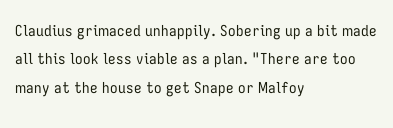Claudius grimaced unhappily. Sobering up a bit made all this look less viable as a plan. "There are too many at the house to get Snape or Malfoy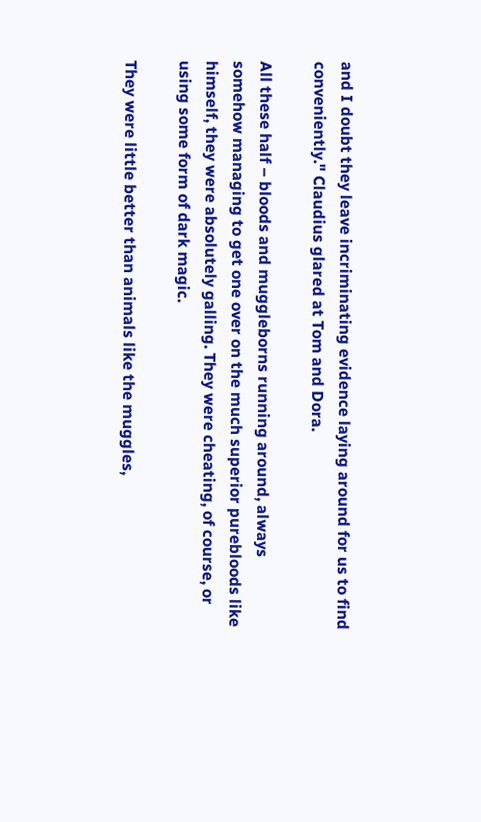and I doubt they leave incriminating evidence laying around for us to find conveniently." Claudius glared at Tom and Dora.

All these half – bloods and muggleborns running around, always somehow managing to get one over on the much superior purebloods like himself, they were absolutely galling. They were cheating, of course, or using some form of dark magic.

They were little better than animals like the muggles,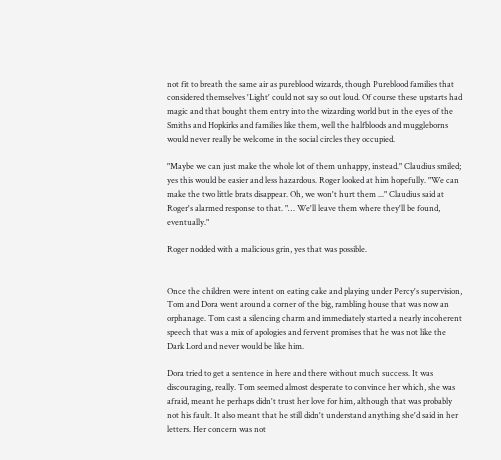not fit to breath the same air as pureblood wizards, though Pureblood families that considered themselves 'Light' could not say so out loud. Of course these upstarts had magic and that bought them entry into the wizarding world but in the eyes of the Smiths and Hopkirks and families like them, well the halfbloods and muggleborns would never really be welcome in the social circles they occupied.

"Maybe we can just make the whole lot of them unhappy, instead." Claudius smiled; yes this would be easier and less hazardous. Roger looked at him hopefully. "We can make the two little brats disappear. Oh, we won't hurt them ..." Claudius said at Roger's alarmed response to that. "… We'll leave them where they'll be found, eventually."

Roger nodded with a malicious grin, yes that was possible.


Once the children were intent on eating cake and playing under Percy's supervision, Tom and Dora went around a corner of the big, rambling house that was now an orphanage. Tom cast a silencing charm and immediately started a nearly incoherent speech that was a mix of apologies and fervent promises that he was not like the Dark Lord and never would be like him.

Dora tried to get a sentence in here and there without much success. It was discouraging, really. Tom seemed almost desperate to convince her which, she was afraid, meant he perhaps didn't trust her love for him, although that was probably not his fault. It also meant that he still didn't understand anything she'd said in her letters. Her concern was not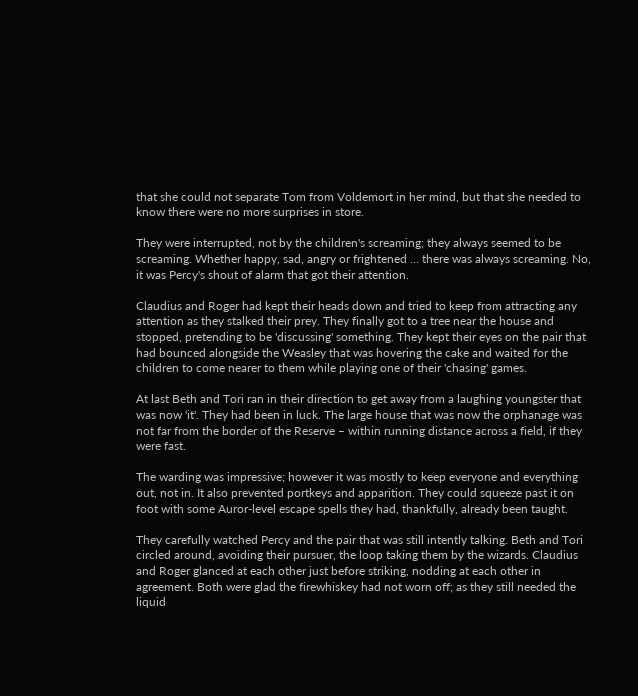that she could not separate Tom from Voldemort in her mind, but that she needed to know there were no more surprises in store.

They were interrupted, not by the children's screaming; they always seemed to be screaming. Whether happy, sad, angry or frightened … there was always screaming. No, it was Percy's shout of alarm that got their attention.

Claudius and Roger had kept their heads down and tried to keep from attracting any attention as they stalked their prey. They finally got to a tree near the house and stopped, pretending to be 'discussing' something. They kept their eyes on the pair that had bounced alongside the Weasley that was hovering the cake and waited for the children to come nearer to them while playing one of their 'chasing' games.

At last Beth and Tori ran in their direction to get away from a laughing youngster that was now 'it'. They had been in luck. The large house that was now the orphanage was not far from the border of the Reserve – within running distance across a field, if they were fast.

The warding was impressive; however it was mostly to keep everyone and everything out, not in. It also prevented portkeys and apparition. They could squeeze past it on foot with some Auror-level escape spells they had, thankfully, already been taught.

They carefully watched Percy and the pair that was still intently talking. Beth and Tori circled around, avoiding their pursuer, the loop taking them by the wizards. Claudius and Roger glanced at each other just before striking, nodding at each other in agreement. Both were glad the firewhiskey had not worn off; as they still needed the liquid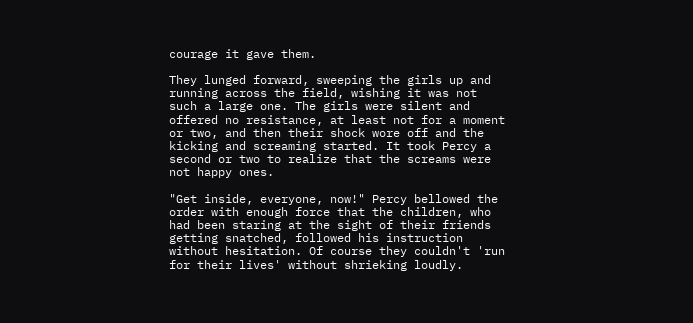courage it gave them.

They lunged forward, sweeping the girls up and running across the field, wishing it was not such a large one. The girls were silent and offered no resistance, at least not for a moment or two, and then their shock wore off and the kicking and screaming started. It took Percy a second or two to realize that the screams were not happy ones.

"Get inside, everyone, now!" Percy bellowed the order with enough force that the children, who had been staring at the sight of their friends getting snatched, followed his instruction without hesitation. Of course they couldn't 'run for their lives' without shrieking loudly.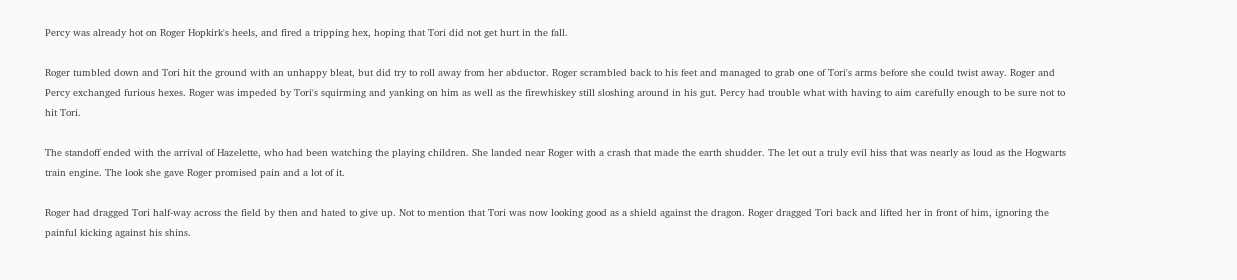Percy was already hot on Roger Hopkirk's heels, and fired a tripping hex, hoping that Tori did not get hurt in the fall.

Roger tumbled down and Tori hit the ground with an unhappy bleat, but did try to roll away from her abductor. Roger scrambled back to his feet and managed to grab one of Tori's arms before she could twist away. Roger and Percy exchanged furious hexes. Roger was impeded by Tori's squirming and yanking on him as well as the firewhiskey still sloshing around in his gut. Percy had trouble what with having to aim carefully enough to be sure not to hit Tori.

The standoff ended with the arrival of Hazelette, who had been watching the playing children. She landed near Roger with a crash that made the earth shudder. The let out a truly evil hiss that was nearly as loud as the Hogwarts train engine. The look she gave Roger promised pain and a lot of it.

Roger had dragged Tori half-way across the field by then and hated to give up. Not to mention that Tori was now looking good as a shield against the dragon. Roger dragged Tori back and lifted her in front of him, ignoring the painful kicking against his shins.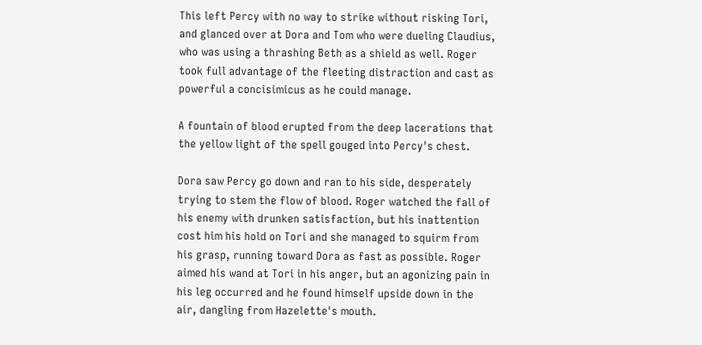This left Percy with no way to strike without risking Tori, and glanced over at Dora and Tom who were dueling Claudius, who was using a thrashing Beth as a shield as well. Roger took full advantage of the fleeting distraction and cast as powerful a concisimicus as he could manage.

A fountain of blood erupted from the deep lacerations that the yellow light of the spell gouged into Percy's chest.

Dora saw Percy go down and ran to his side, desperately trying to stem the flow of blood. Roger watched the fall of his enemy with drunken satisfaction, but his inattention cost him his hold on Tori and she managed to squirm from his grasp, running toward Dora as fast as possible. Roger aimed his wand at Tori in his anger, but an agonizing pain in his leg occurred and he found himself upside down in the air, dangling from Hazelette's mouth.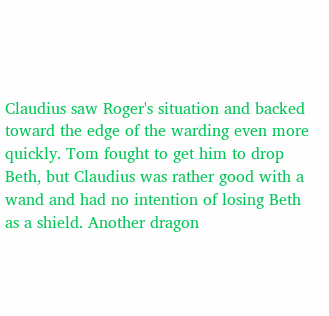Claudius saw Roger's situation and backed toward the edge of the warding even more quickly. Tom fought to get him to drop Beth, but Claudius was rather good with a wand and had no intention of losing Beth as a shield. Another dragon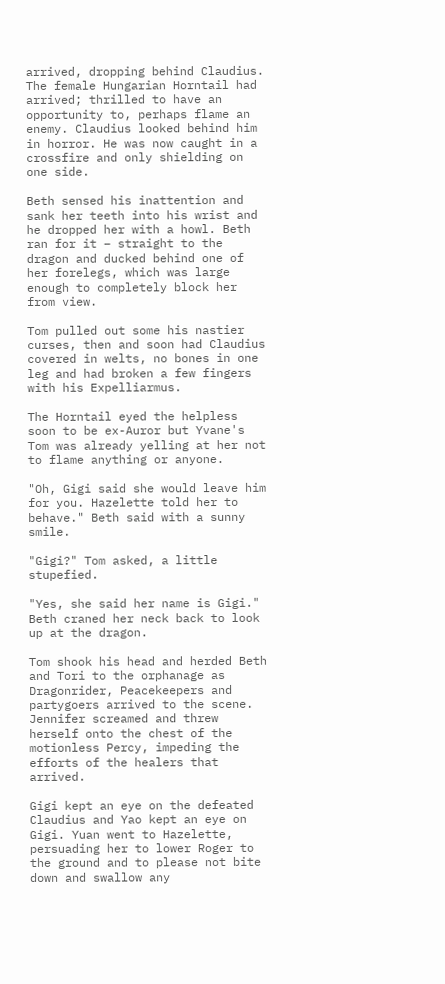arrived, dropping behind Claudius. The female Hungarian Horntail had arrived; thrilled to have an opportunity to, perhaps flame an enemy. Claudius looked behind him in horror. He was now caught in a crossfire and only shielding on one side.

Beth sensed his inattention and sank her teeth into his wrist and he dropped her with a howl. Beth ran for it – straight to the dragon and ducked behind one of her forelegs, which was large enough to completely block her from view.

Tom pulled out some his nastier curses, then and soon had Claudius covered in welts, no bones in one leg and had broken a few fingers with his Expelliarmus.

The Horntail eyed the helpless soon to be ex-Auror but Yvane's Tom was already yelling at her not to flame anything or anyone.

"Oh, Gigi said she would leave him for you. Hazelette told her to behave." Beth said with a sunny smile.

"Gigi?" Tom asked, a little stupefied.

"Yes, she said her name is Gigi." Beth craned her neck back to look up at the dragon.

Tom shook his head and herded Beth and Tori to the orphanage as Dragonrider, Peacekeepers and partygoers arrived to the scene. Jennifer screamed and threw herself onto the chest of the motionless Percy, impeding the efforts of the healers that arrived.

Gigi kept an eye on the defeated Claudius and Yao kept an eye on Gigi. Yuan went to Hazelette, persuading her to lower Roger to the ground and to please not bite down and swallow any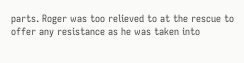parts. Roger was too relieved to at the rescue to offer any resistance as he was taken into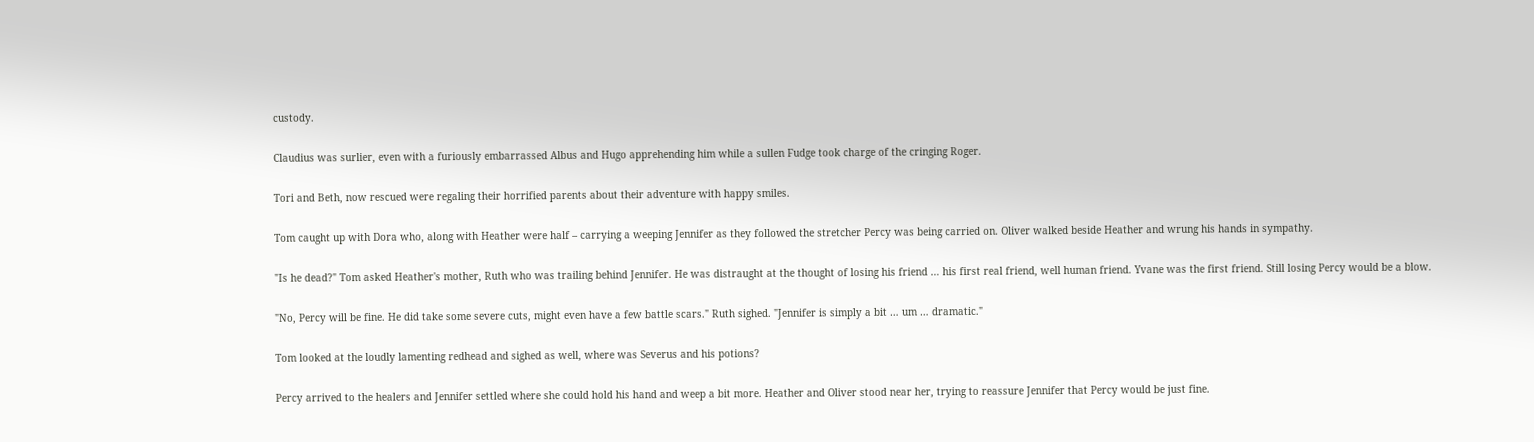custody.

Claudius was surlier, even with a furiously embarrassed Albus and Hugo apprehending him while a sullen Fudge took charge of the cringing Roger.

Tori and Beth, now rescued were regaling their horrified parents about their adventure with happy smiles.

Tom caught up with Dora who, along with Heather were half – carrying a weeping Jennifer as they followed the stretcher Percy was being carried on. Oliver walked beside Heather and wrung his hands in sympathy.

"Is he dead?" Tom asked Heather's mother, Ruth who was trailing behind Jennifer. He was distraught at the thought of losing his friend … his first real friend, well human friend. Yvane was the first friend. Still losing Percy would be a blow.

"No, Percy will be fine. He did take some severe cuts, might even have a few battle scars." Ruth sighed. "Jennifer is simply a bit … um … dramatic."

Tom looked at the loudly lamenting redhead and sighed as well, where was Severus and his potions?

Percy arrived to the healers and Jennifer settled where she could hold his hand and weep a bit more. Heather and Oliver stood near her, trying to reassure Jennifer that Percy would be just fine.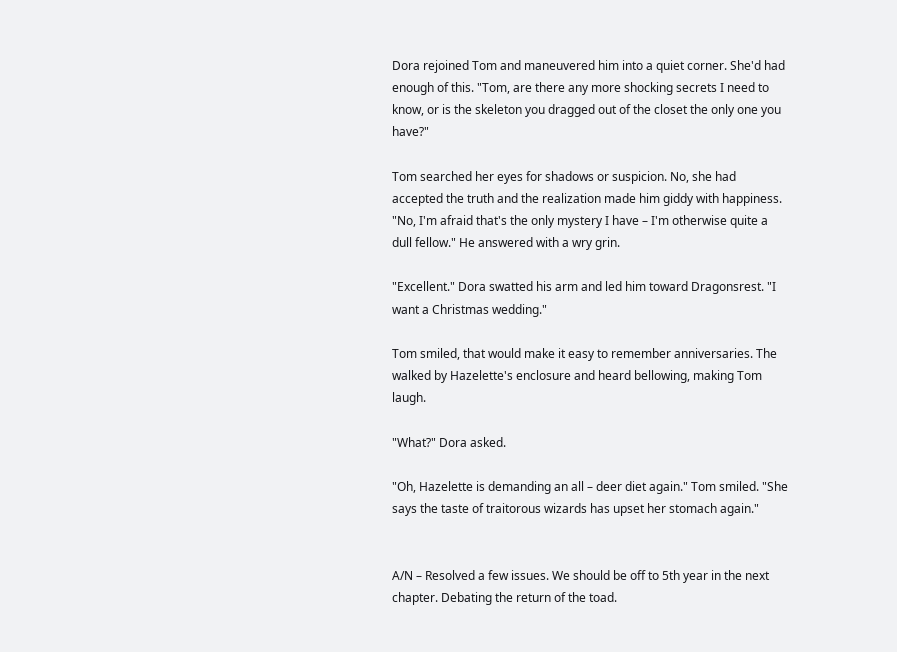Dora rejoined Tom and maneuvered him into a quiet corner. She'd had enough of this. "Tom, are there any more shocking secrets I need to know, or is the skeleton you dragged out of the closet the only one you have?"

Tom searched her eyes for shadows or suspicion. No, she had accepted the truth and the realization made him giddy with happiness. "No, I'm afraid that's the only mystery I have – I'm otherwise quite a dull fellow." He answered with a wry grin.

"Excellent." Dora swatted his arm and led him toward Dragonsrest. "I want a Christmas wedding."

Tom smiled, that would make it easy to remember anniversaries. The walked by Hazelette's enclosure and heard bellowing, making Tom laugh.

"What?" Dora asked.

"Oh, Hazelette is demanding an all – deer diet again." Tom smiled. "She says the taste of traitorous wizards has upset her stomach again."


A/N – Resolved a few issues. We should be off to 5th year in the next chapter. Debating the return of the toad.